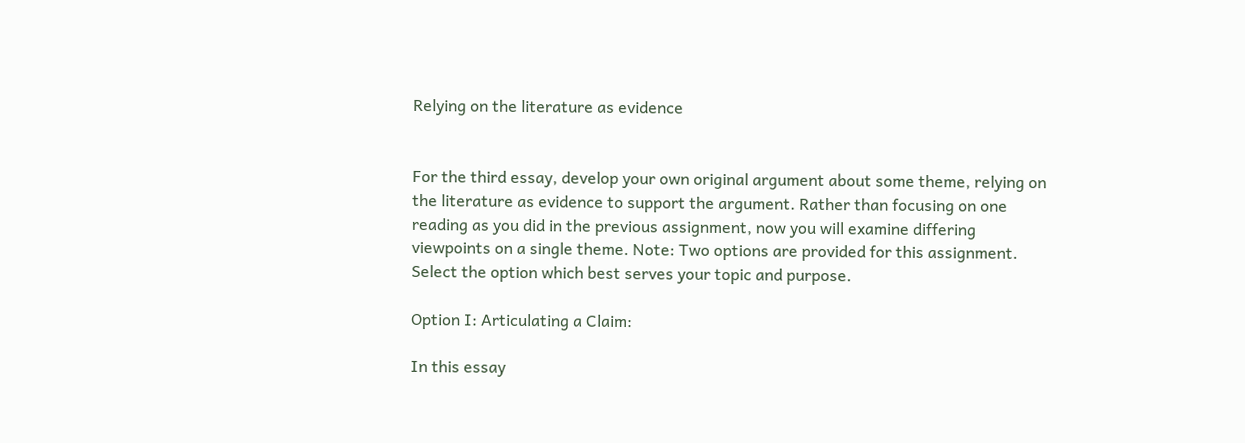Relying on the literature as evidence


For the third essay, develop your own original argument about some theme, relying on the literature as evidence to support the argument. Rather than focusing on one reading as you did in the previous assignment, now you will examine differing viewpoints on a single theme. Note: Two options are provided for this assignment. Select the option which best serves your topic and purpose.

Option I: Articulating a Claim:

In this essay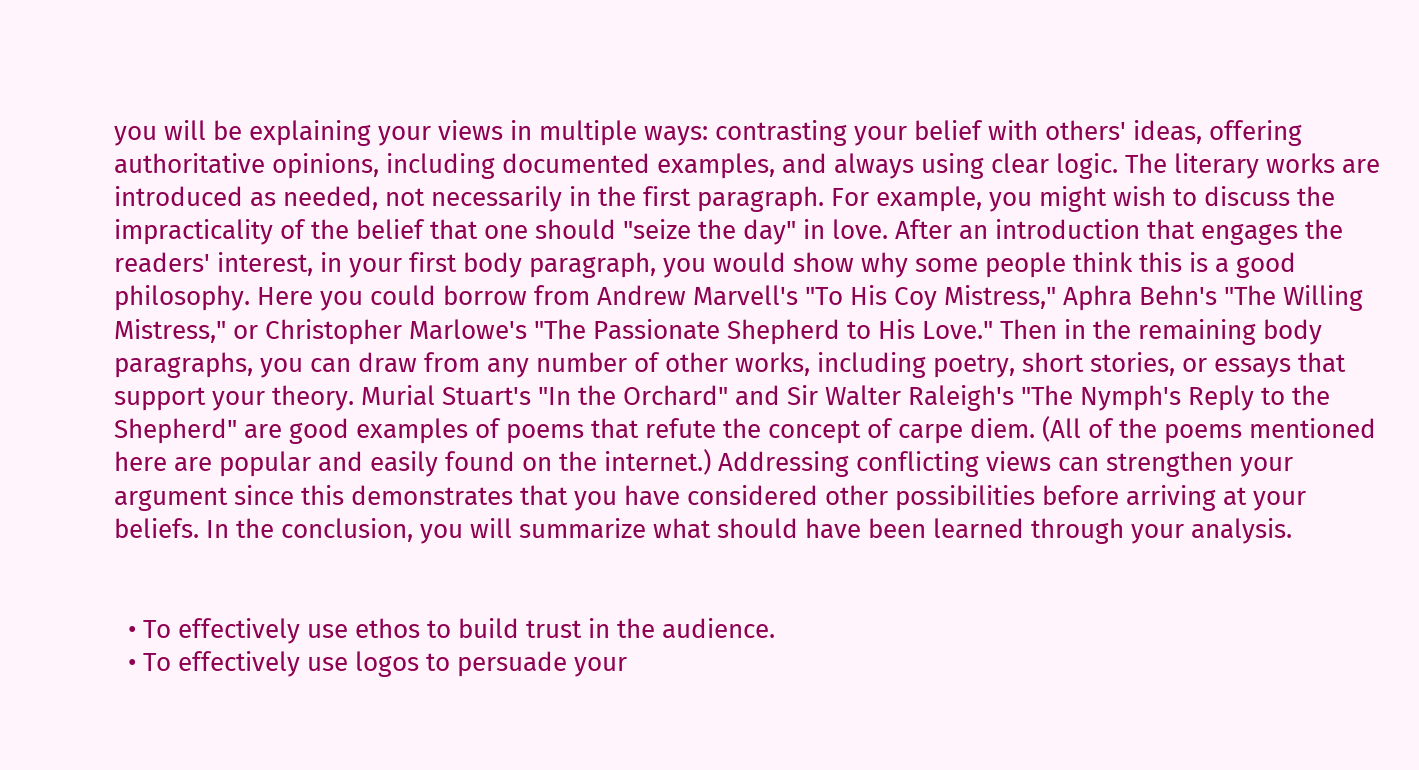you will be explaining your views in multiple ways: contrasting your belief with others' ideas, offering authoritative opinions, including documented examples, and always using clear logic. The literary works are introduced as needed, not necessarily in the first paragraph. For example, you might wish to discuss the impracticality of the belief that one should "seize the day" in love. After an introduction that engages the readers' interest, in your first body paragraph, you would show why some people think this is a good philosophy. Here you could borrow from Andrew Marvell's "To His Coy Mistress," Aphra Behn's "The Willing Mistress," or Christopher Marlowe's "The Passionate Shepherd to His Love." Then in the remaining body paragraphs, you can draw from any number of other works, including poetry, short stories, or essays that support your theory. Murial Stuart's "In the Orchard" and Sir Walter Raleigh's "The Nymph's Reply to the Shepherd" are good examples of poems that refute the concept of carpe diem. (All of the poems mentioned here are popular and easily found on the internet.) Addressing conflicting views can strengthen your argument since this demonstrates that you have considered other possibilities before arriving at your beliefs. In the conclusion, you will summarize what should have been learned through your analysis.


  • To effectively use ethos to build trust in the audience.
  • To effectively use logos to persuade your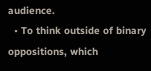audience.
  • To think outside of binary oppositions, which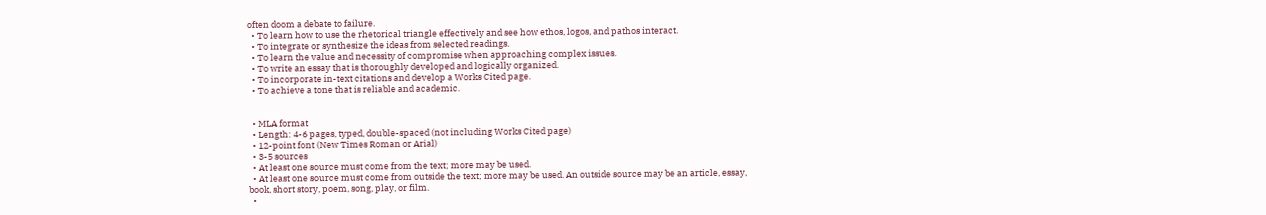often doom a debate to failure.
  • To learn how to use the rhetorical triangle effectively and see how ethos, logos, and pathos interact.
  • To integrate or synthesize the ideas from selected readings.
  • To learn the value and necessity of compromise when approaching complex issues.
  • To write an essay that is thoroughly developed and logically organized.
  • To incorporate in-text citations and develop a Works Cited page.
  • To achieve a tone that is reliable and academic.


  • MLA format
  • Length: 4-6 pages, typed, double-spaced (not including Works Cited page)
  • 12-point font (New Times Roman or Arial)
  • 3-5 sources
  • At least one source must come from the text; more may be used.
  • At least one source must come from outside the text; more may be used. An outside source may be an article, essay, book, short story, poem, song, play, or film.
  •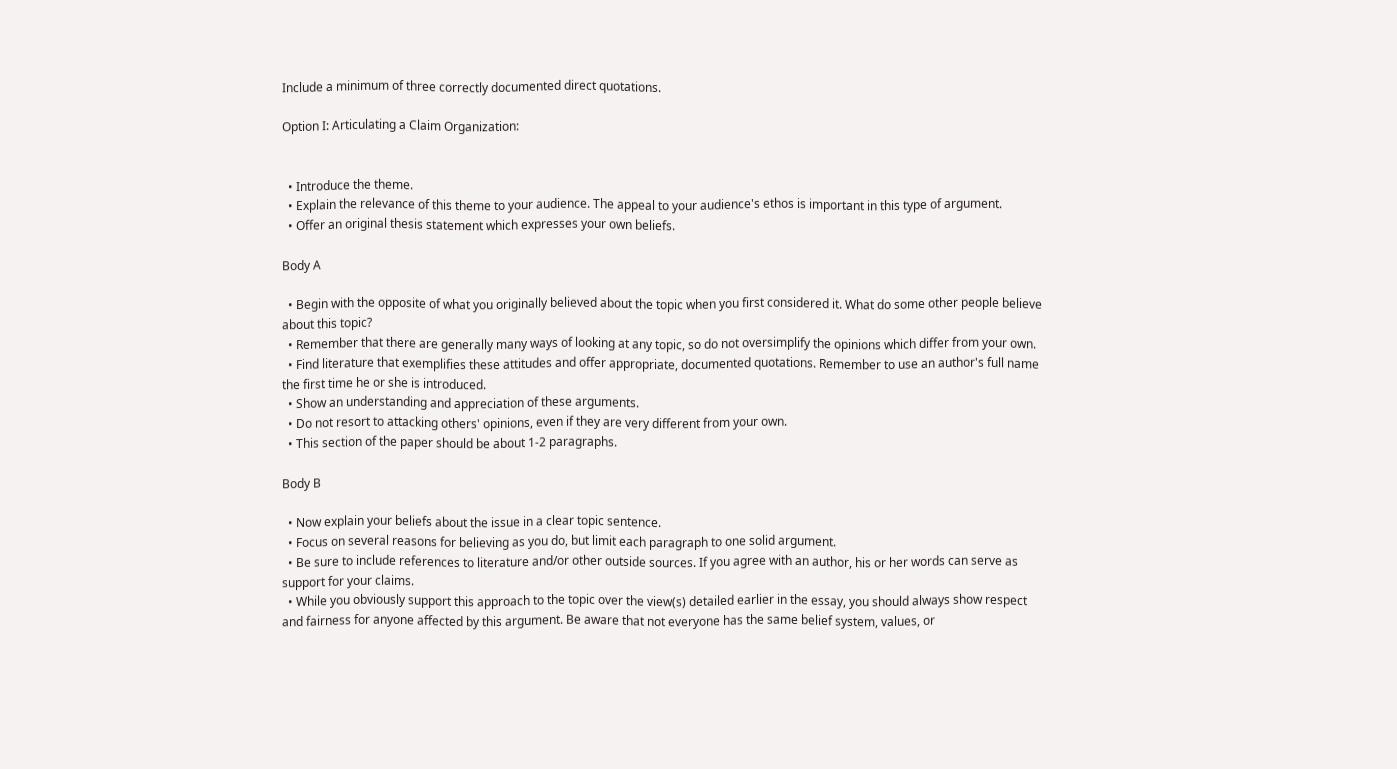Include a minimum of three correctly documented direct quotations.

Option I: Articulating a Claim Organization:


  • Introduce the theme.
  • Explain the relevance of this theme to your audience. The appeal to your audience's ethos is important in this type of argument.
  • Offer an original thesis statement which expresses your own beliefs.

Body A

  • Begin with the opposite of what you originally believed about the topic when you first considered it. What do some other people believe about this topic?
  • Remember that there are generally many ways of looking at any topic, so do not oversimplify the opinions which differ from your own.
  • Find literature that exemplifies these attitudes and offer appropriate, documented quotations. Remember to use an author's full name the first time he or she is introduced.
  • Show an understanding and appreciation of these arguments.
  • Do not resort to attacking others' opinions, even if they are very different from your own.
  • This section of the paper should be about 1-2 paragraphs.

Body B

  • Now explain your beliefs about the issue in a clear topic sentence.
  • Focus on several reasons for believing as you do, but limit each paragraph to one solid argument.
  • Be sure to include references to literature and/or other outside sources. If you agree with an author, his or her words can serve as support for your claims.
  • While you obviously support this approach to the topic over the view(s) detailed earlier in the essay, you should always show respect and fairness for anyone affected by this argument. Be aware that not everyone has the same belief system, values, or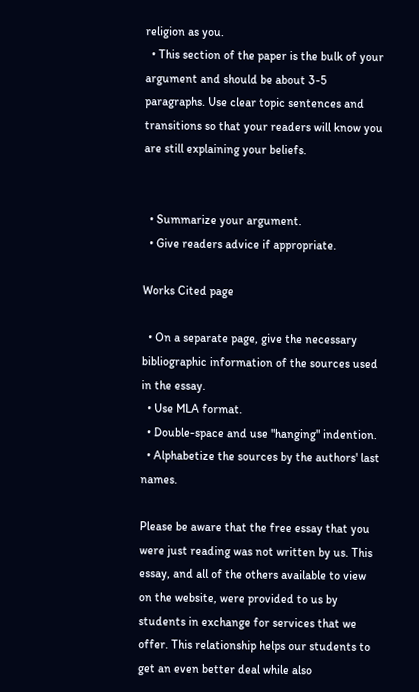religion as you.
  • This section of the paper is the bulk of your argument and should be about 3-5 paragraphs. Use clear topic sentences and transitions so that your readers will know you are still explaining your beliefs.


  • Summarize your argument.
  • Give readers advice if appropriate.

Works Cited page

  • On a separate page, give the necessary bibliographic information of the sources used in the essay.
  • Use MLA format.
  • Double-space and use "hanging" indention.
  • Alphabetize the sources by the authors' last names.

Please be aware that the free essay that you were just reading was not written by us. This essay, and all of the others available to view on the website, were provided to us by students in exchange for services that we offer. This relationship helps our students to get an even better deal while also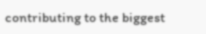contributing to the biggest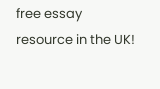free essay resource in the UK!